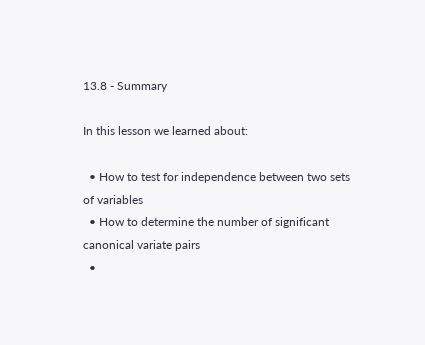13.8 - Summary

In this lesson we learned about:

  • How to test for independence between two sets of variables
  • How to determine the number of significant canonical variate pairs
  •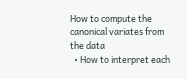How to compute the canonical variates from the data
  • How to interpret each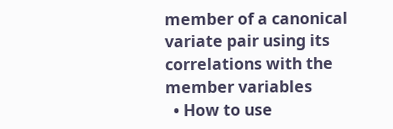member of a canonical variate pair using its correlations with the member variables
  • How to use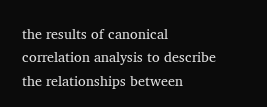the results of canonical correlation analysis to describe the relationships between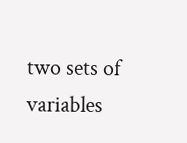two sets of variables